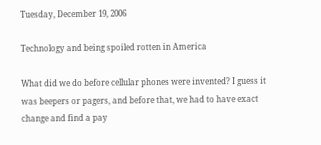Tuesday, December 19, 2006

Technology and being spoiled rotten in America

What did we do before cellular phones were invented? I guess it was beepers or pagers, and before that, we had to have exact change and find a pay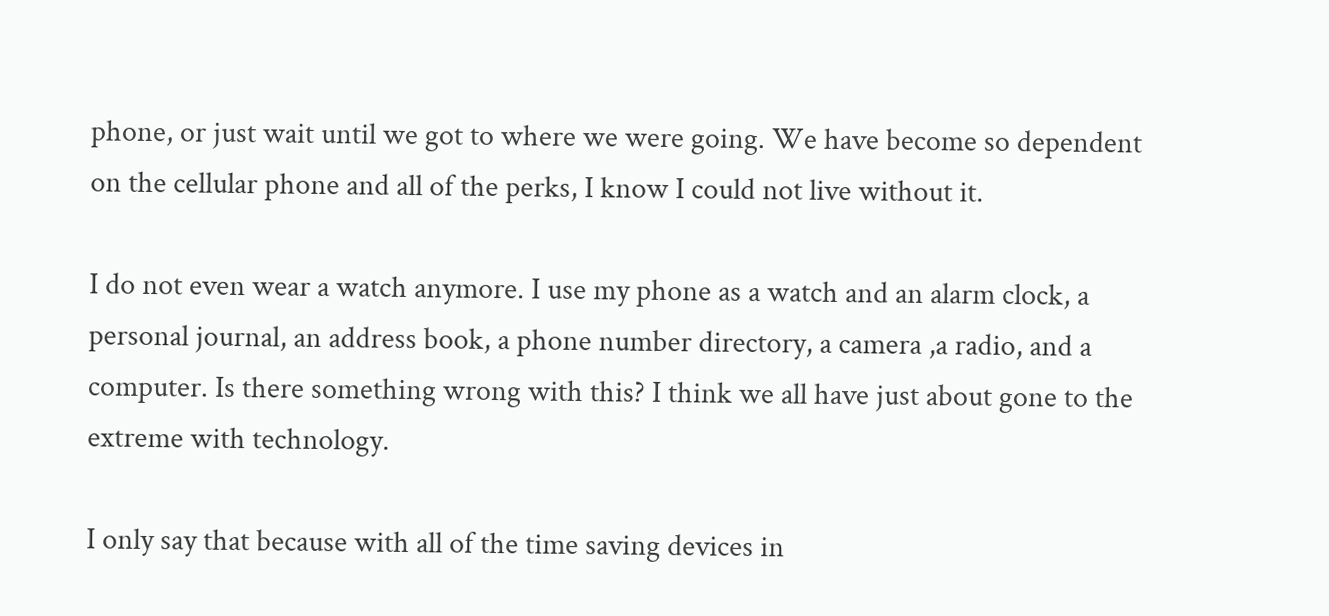phone, or just wait until we got to where we were going. We have become so dependent on the cellular phone and all of the perks, I know I could not live without it.

I do not even wear a watch anymore. I use my phone as a watch and an alarm clock, a personal journal, an address book, a phone number directory, a camera ,a radio, and a computer. Is there something wrong with this? I think we all have just about gone to the extreme with technology.

I only say that because with all of the time saving devices in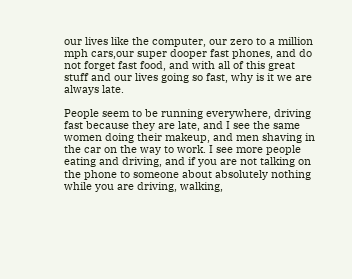our lives like the computer, our zero to a million mph cars,our super dooper fast phones, and do not forget fast food, and with all of this great stuff and our lives going so fast, why is it we are always late.

People seem to be running everywhere, driving fast because they are late, and I see the same women doing their makeup, and men shaving in the car on the way to work. I see more people eating and driving, and if you are not talking on the phone to someone about absolutely nothing while you are driving, walking,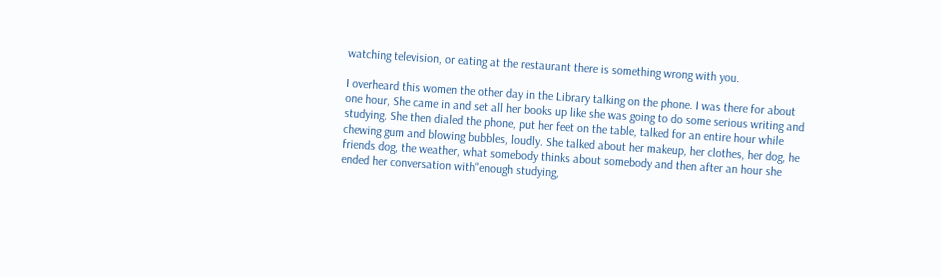watching television, or eating at the restaurant there is something wrong with you.

I overheard this women the other day in the Library talking on the phone. I was there for about one hour, She came in and set all her books up like she was going to do some serious writing and studying. She then dialed the phone, put her feet on the table, talked for an entire hour while chewing gum and blowing bubbles, loudly. She talked about her makeup, her clothes, her dog, he friends dog, the weather, what somebody thinks about somebody and then after an hour she ended her conversation with"enough studying,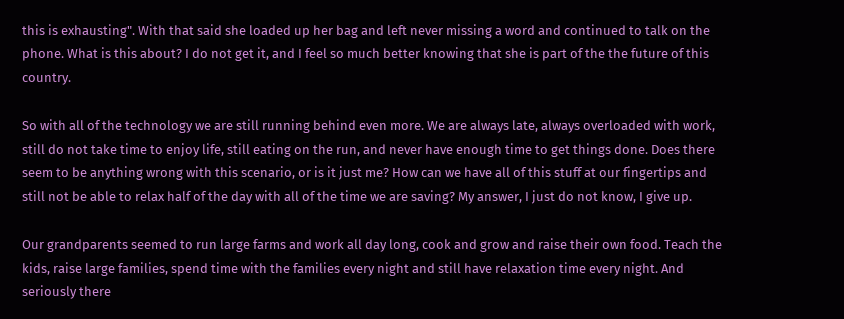this is exhausting". With that said she loaded up her bag and left never missing a word and continued to talk on the phone. What is this about? I do not get it, and I feel so much better knowing that she is part of the the future of this country.

So with all of the technology we are still running behind even more. We are always late, always overloaded with work, still do not take time to enjoy life, still eating on the run, and never have enough time to get things done. Does there seem to be anything wrong with this scenario, or is it just me? How can we have all of this stuff at our fingertips and still not be able to relax half of the day with all of the time we are saving? My answer, I just do not know, I give up.

Our grandparents seemed to run large farms and work all day long, cook and grow and raise their own food. Teach the kids, raise large families, spend time with the families every night and still have relaxation time every night. And seriously there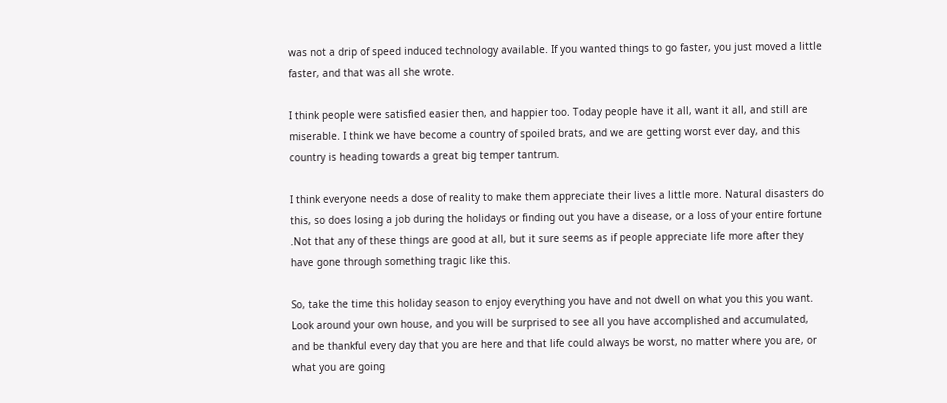was not a drip of speed induced technology available. If you wanted things to go faster, you just moved a little faster, and that was all she wrote.

I think people were satisfied easier then, and happier too. Today people have it all, want it all, and still are miserable. I think we have become a country of spoiled brats, and we are getting worst ever day, and this country is heading towards a great big temper tantrum.

I think everyone needs a dose of reality to make them appreciate their lives a little more. Natural disasters do this, so does losing a job during the holidays or finding out you have a disease, or a loss of your entire fortune .Not that any of these things are good at all, but it sure seems as if people appreciate life more after they have gone through something tragic like this.

So, take the time this holiday season to enjoy everything you have and not dwell on what you this you want. Look around your own house, and you will be surprised to see all you have accomplished and accumulated, and be thankful every day that you are here and that life could always be worst, no matter where you are, or what you are going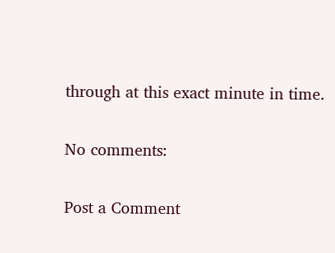through at this exact minute in time.

No comments:

Post a Comment